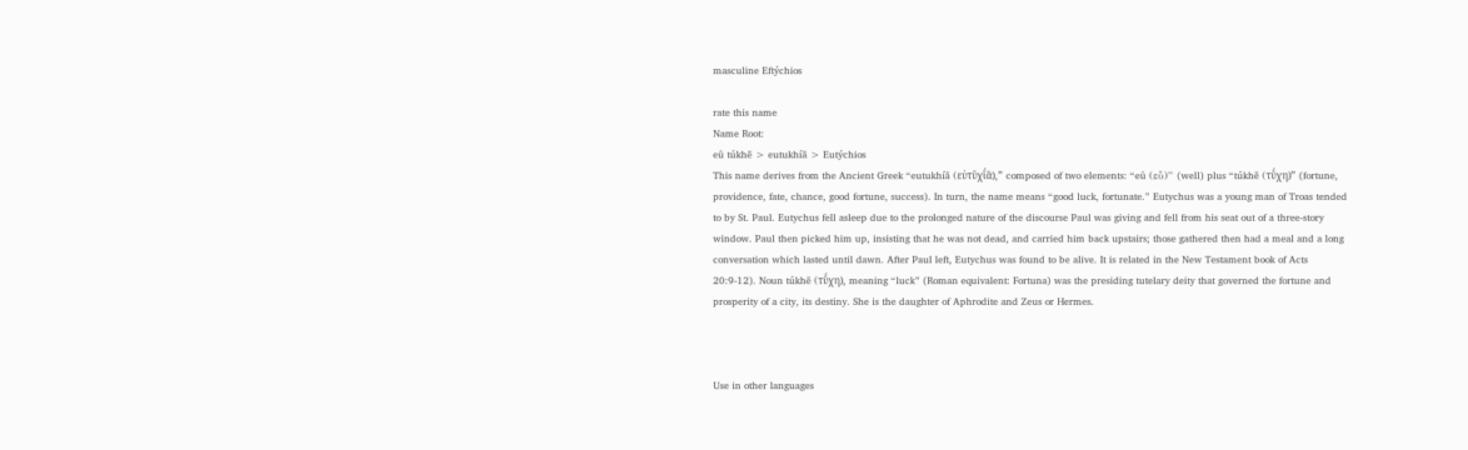masculine Eftýchios

rate this name
Name Root:
eû túkhē > eutukhíā > Eutýchios
This name derives from the Ancient Greek “eutukhíā (εὐτῠχῐ́ᾱ),” composed of two elements: “eû (εὖ)” (well) plus “túkhē (τῠ́χη)” (fortune, providence, fate, chance, good fortune, success). In turn, the name means “good luck, fortunate.” Eutychus was a young man of Troas tended to by St. Paul. Eutychus fell asleep due to the prolonged nature of the discourse Paul was giving and fell from his seat out of a three-story window. Paul then picked him up, insisting that he was not dead, and carried him back upstairs; those gathered then had a meal and a long conversation which lasted until dawn. After Paul left, Eutychus was found to be alive. It is related in the New Testament book of Acts 20:9-12). Noun túkhē (τῠ́χη), meaning “luck” (Roman equivalent: Fortuna) was the presiding tutelary deity that governed the fortune and prosperity of a city, its destiny. She is the daughter of Aphrodite and Zeus or Hermes.



Use in other languages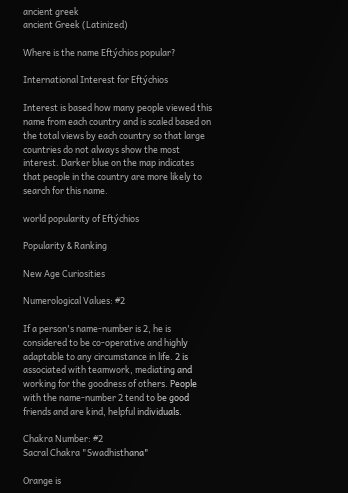ancient greek
ancient Greek (Latinized)

Where is the name Eftýchios popular?

International Interest for Eftýchios

Interest is based how many people viewed this name from each country and is scaled based on the total views by each country so that large countries do not always show the most interest. Darker blue on the map indicates that people in the country are more likely to search for this name.

world popularity of Eftýchios

Popularity & Ranking

New Age Curiosities

Numerological Values: #2

If a person's name-number is 2, he is considered to be co-operative and highly adaptable to any circumstance in life. 2 is associated with teamwork, mediating and working for the goodness of others. People with the name-number 2 tend to be good friends and are kind, helpful individuals.

Chakra Number: #2
Sacral Chakra "Swadhisthana"

Orange is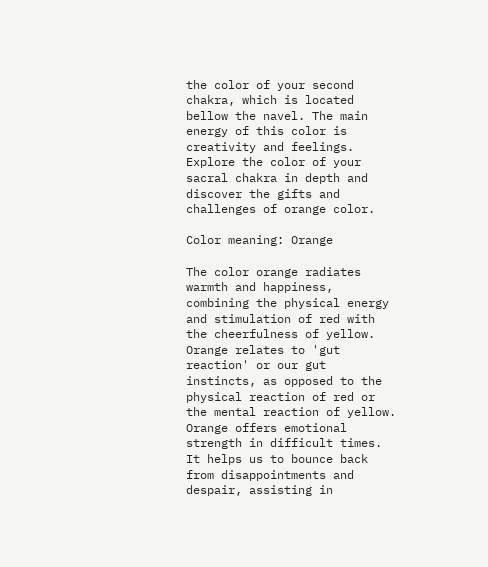the color of your second chakra, which is located bellow the navel. The main energy of this color is creativity and feelings. Explore the color of your sacral chakra in depth and discover the gifts and challenges of orange color.

Color meaning: Orange

The color orange radiates warmth and happiness, combining the physical energy and stimulation of red with the cheerfulness of yellow. Orange relates to 'gut reaction' or our gut instincts, as opposed to the physical reaction of red or the mental reaction of yellow. Orange offers emotional strength in difficult times. It helps us to bounce back from disappointments and despair, assisting in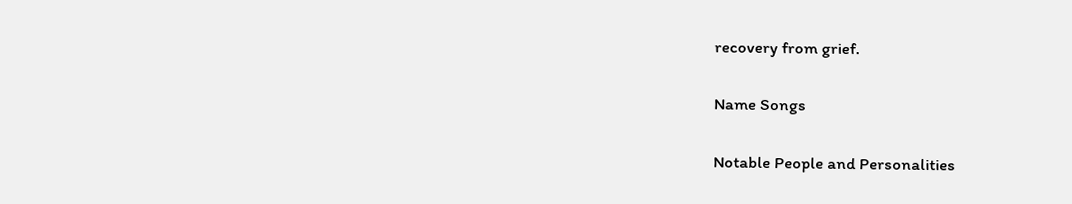recovery from grief.

Name Songs

Notable People and Personalities